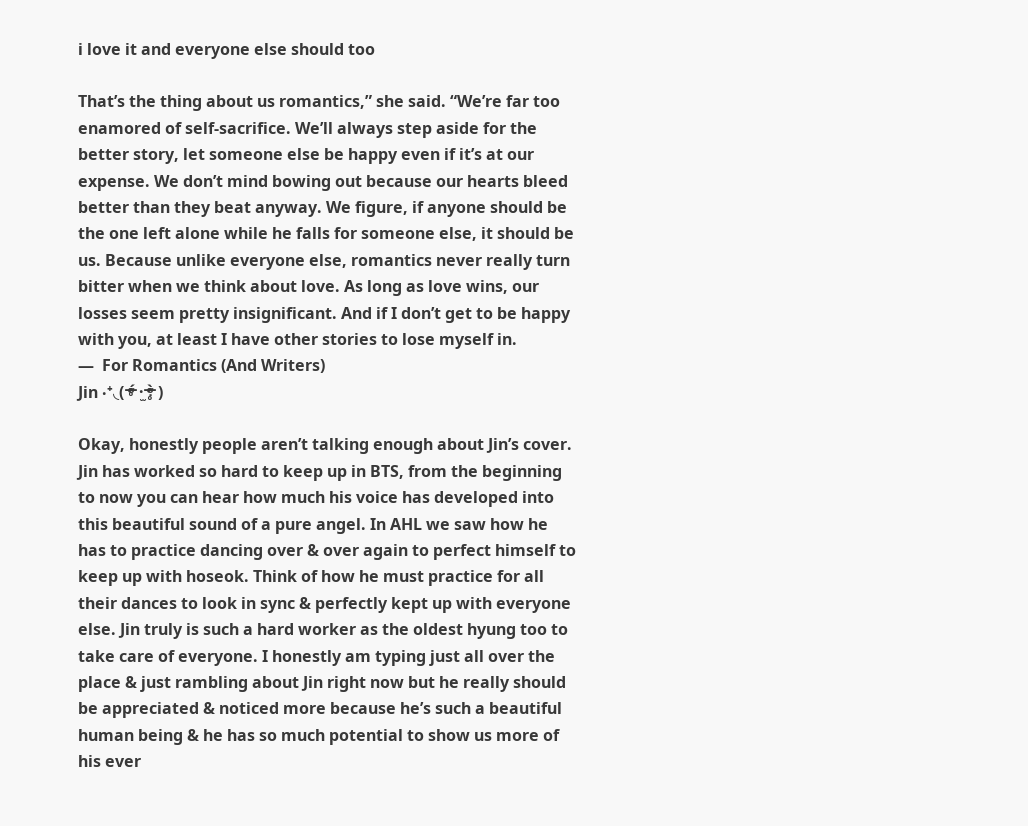i love it and everyone else should too

That’s the thing about us romantics,” she said. “We’re far too enamored of self-sacrifice. We’ll always step aside for the better story, let someone else be happy even if it’s at our expense. We don’t mind bowing out because our hearts bleed better than they beat anyway. We figure, if anyone should be the one left alone while he falls for someone else, it should be us. Because unlike everyone else, romantics never really turn bitter when we think about love. As long as love wins, our losses seem pretty insignificant. And if I don’t get to be happy with you, at least I have other stories to lose myself in.
—  For Romantics (And Writers)
Jin ‧⁺◟( ᵒ̴̶̷̥́ ·̫ ᵒ̴̶̷̣̥̀ )

Okay, honestly people aren’t talking enough about Jin’s cover. Jin has worked so hard to keep up in BTS, from the beginning to now you can hear how much his voice has developed into this beautiful sound of a pure angel. In AHL we saw how he has to practice dancing over & over again to perfect himself to keep up with hoseok. Think of how he must practice for all their dances to look in sync & perfectly kept up with everyone else. Jin truly is such a hard worker as the oldest hyung too to take care of everyone. I honestly am typing just all over the place & just rambling about Jin right now but he really should be appreciated & noticed more because he’s such a beautiful human being & he has so much potential to show us more of his ever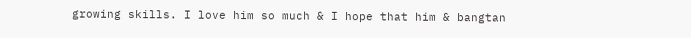growing skills. I love him so much & I hope that him & bangtan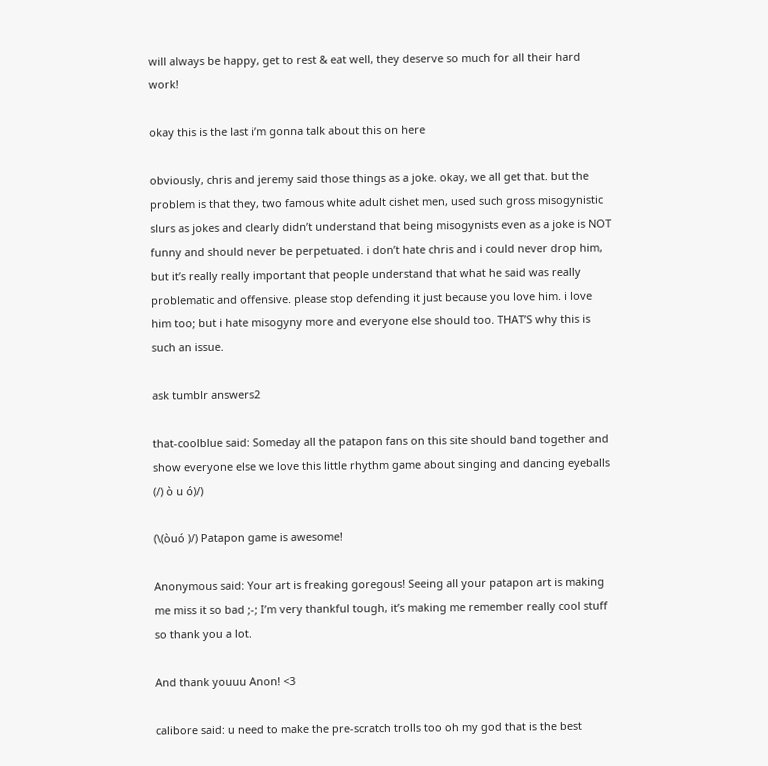will always be happy, get to rest & eat well, they deserve so much for all their hard work!

okay this is the last i’m gonna talk about this on here

obviously, chris and jeremy said those things as a joke. okay, we all get that. but the problem is that they, two famous white adult cishet men, used such gross misogynistic slurs as jokes and clearly didn’t understand that being misogynists even as a joke is NOT funny and should never be perpetuated. i don’t hate chris and i could never drop him, but it’s really really important that people understand that what he said was really problematic and offensive. please stop defending it just because you love him. i love him too; but i hate misogyny more and everyone else should too. THAT’S why this is such an issue.

ask tumblr answers2

that-coolblue said: Someday all the patapon fans on this site should band together and show everyone else we love this little rhythm game about singing and dancing eyeballs (/) ò u ó)/)

(\(òuó )/) Patapon game is awesome!

Anonymous said: Your art is freaking goregous! Seeing all your patapon art is making me miss it so bad ;-; I’m very thankful tough, it’s making me remember really cool stuff so thank you a lot.

And thank youuu Anon! <3

calibore said: u need to make the pre-scratch trolls too oh my god that is the best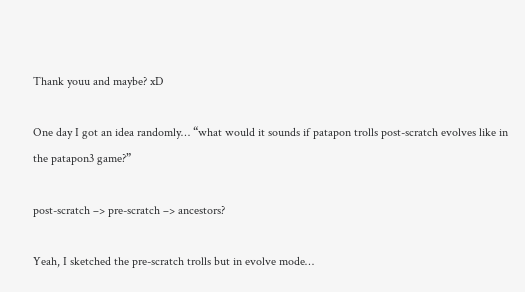Thank youu and maybe? xD

One day I got an idea randomly… “what would it sounds if patapon trolls post-scratch evolves like in the patapon3 game?”

post-scratch –> pre-scratch –> ancestors?

Yeah, I sketched the pre-scratch trolls but in evolve mode…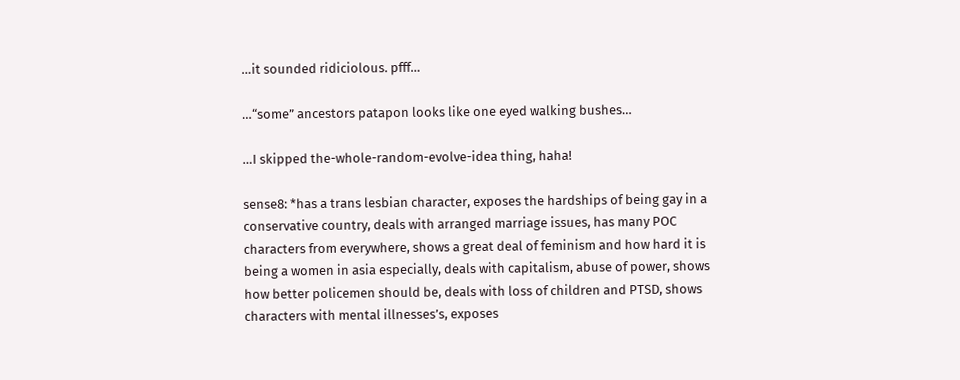…it sounded ridiciolous. pfff…

…“some” ancestors patapon looks like one eyed walking bushes…

…I skipped the-whole-random-evolve-idea thing, haha!

sense8: *has a trans lesbian character, exposes the hardships of being gay in a conservative country, deals with arranged marriage issues, has many POC characters from everywhere, shows a great deal of feminism and how hard it is being a women in asia especially, deals with capitalism, abuse of power, shows how better policemen should be, deals with loss of children and PTSD, shows characters with mental illnesses’s, exposes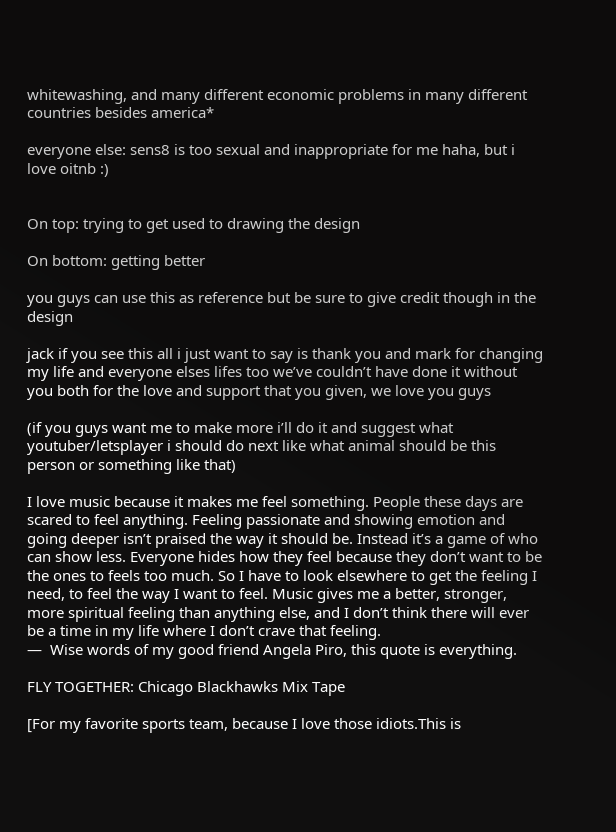whitewashing, and many different economic problems in many different countries besides america*

everyone else: sens8 is too sexual and inappropriate for me haha, but i love oitnb :)


On top: trying to get used to drawing the design

On bottom: getting better

you guys can use this as reference but be sure to give credit though in the design

jack if you see this all i just want to say is thank you and mark for changing my life and everyone elses lifes too we’ve couldn’t have done it without you both for the love and support that you given, we love you guys

(if you guys want me to make more i’ll do it and suggest what youtuber/letsplayer i should do next like what animal should be this person or something like that)

I love music because it makes me feel something. People these days are scared to feel anything. Feeling passionate and showing emotion and going deeper isn’t praised the way it should be. Instead it’s a game of who can show less. Everyone hides how they feel because they don’t want to be the ones to feels too much. So I have to look elsewhere to get the feeling I need, to feel the way I want to feel. Music gives me a better, stronger, more spiritual feeling than anything else, and I don’t think there will ever be a time in my life where I don’t crave that feeling.
—  Wise words of my good friend Angela Piro, this quote is everything.

FLY TOGETHER: Chicago Blackhawks Mix Tape

[For my favorite sports team, because I love those idiots.This is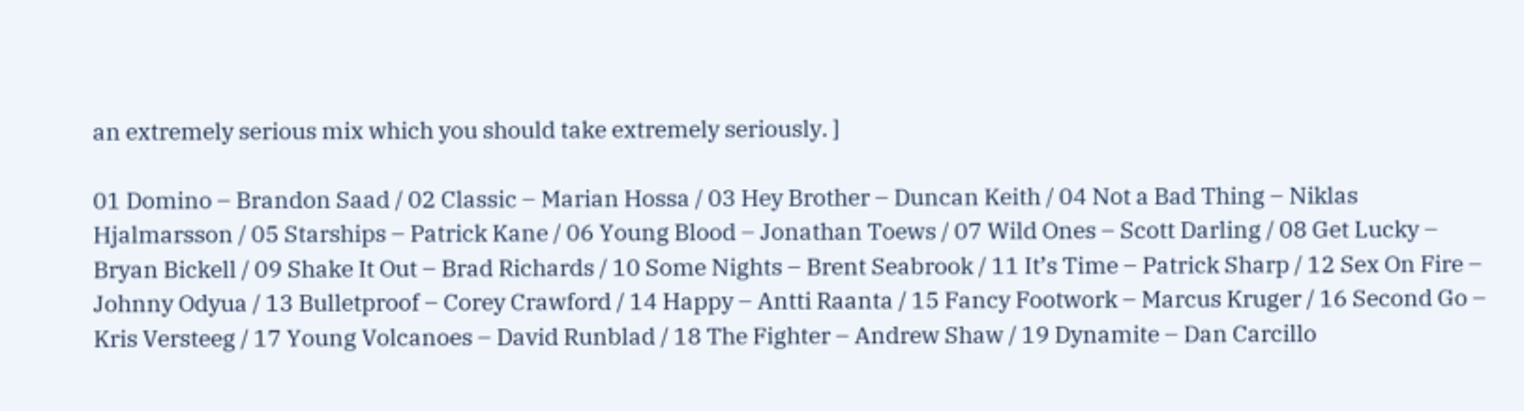an extremely serious mix which you should take extremely seriously. ]

01 Domino – Brandon Saad / 02 Classic – Marian Hossa / 03 Hey Brother – Duncan Keith / 04 Not a Bad Thing – Niklas Hjalmarsson / 05 Starships – Patrick Kane / 06 Young Blood – Jonathan Toews / 07 Wild Ones – Scott Darling / 08 Get Lucky – Bryan Bickell / 09 Shake It Out – Brad Richards / 10 Some Nights – Brent Seabrook / 11 It’s Time – Patrick Sharp / 12 Sex On Fire – Johnny Odyua / 13 Bulletproof – Corey Crawford / 14 Happy – Antti Raanta / 15 Fancy Footwork – Marcus Kruger / 16 Second Go – Kris Versteeg / 17 Young Volcanoes – David Runblad / 18 The Fighter – Andrew Shaw / 19 Dynamite – Dan Carcillo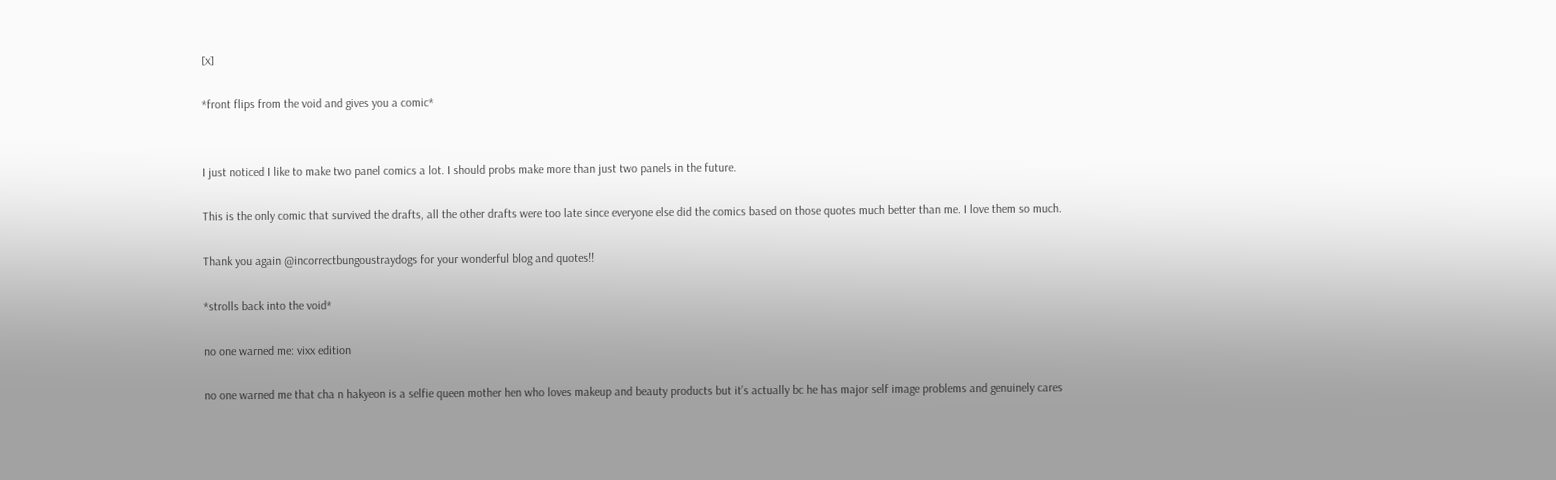[x]

*front flips from the void and gives you a comic*


I just noticed I like to make two panel comics a lot. I should probs make more than just two panels in the future.

This is the only comic that survived the drafts, all the other drafts were too late since everyone else did the comics based on those quotes much better than me. I love them so much.

Thank you again @incorrectbungoustraydogs for your wonderful blog and quotes!!

*strolls back into the void*

no one warned me: vixx edition

no one warned me that cha n hakyeon is a selfie queen mother hen who loves makeup and beauty products but it’s actually bc he has major self image problems and genuinely cares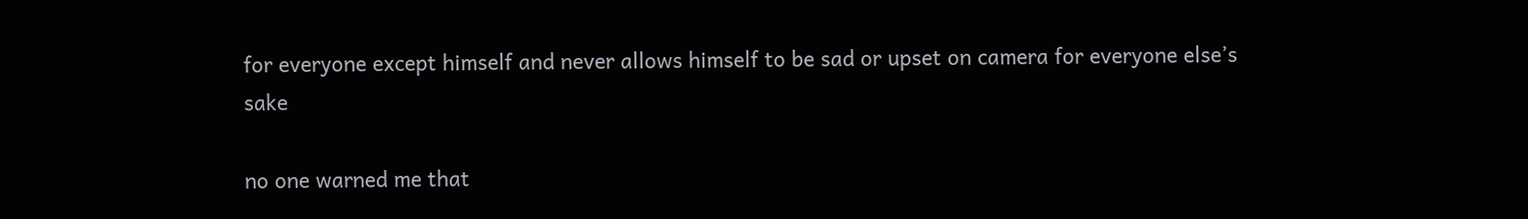for everyone except himself and never allows himself to be sad or upset on camera for everyone else’s sake

no one warned me that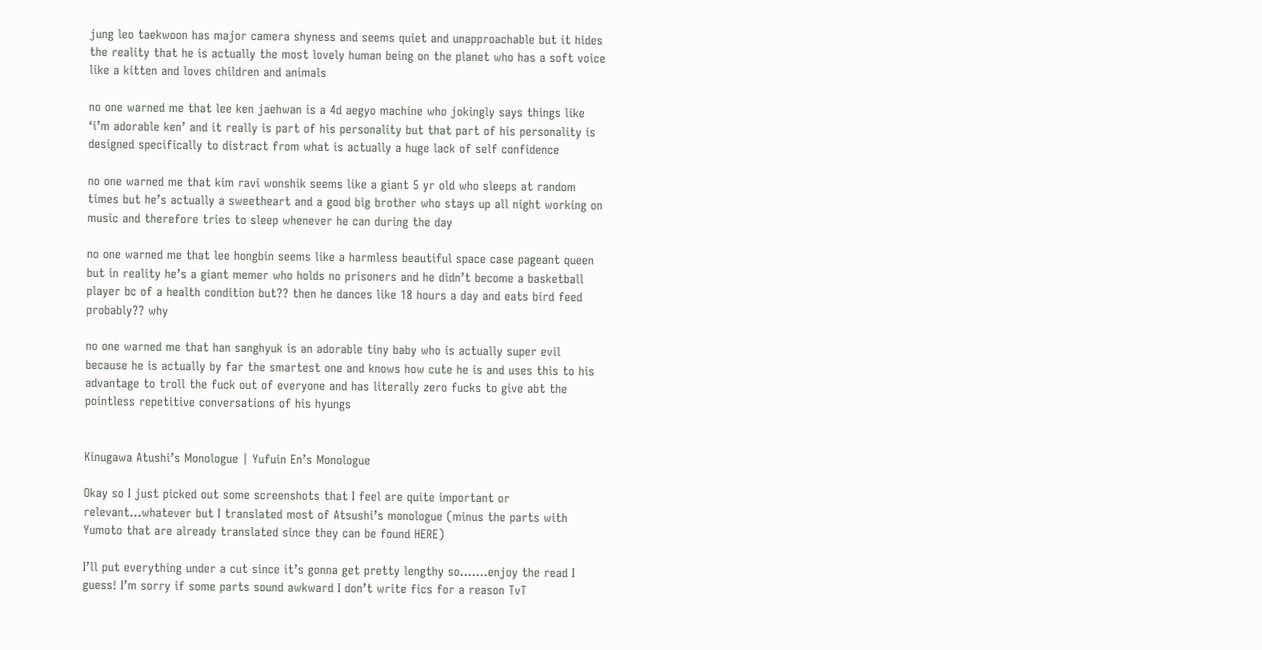jung leo taekwoon has major camera shyness and seems quiet and unapproachable but it hides the reality that he is actually the most lovely human being on the planet who has a soft voice like a kitten and loves children and animals

no one warned me that lee ken jaehwan is a 4d aegyo machine who jokingly says things like ‘i’m adorable ken’ and it really is part of his personality but that part of his personality is designed specifically to distract from what is actually a huge lack of self confidence

no one warned me that kim ravi wonshik seems like a giant 5 yr old who sleeps at random times but he’s actually a sweetheart and a good big brother who stays up all night working on music and therefore tries to sleep whenever he can during the day

no one warned me that lee hongbin seems like a harmless beautiful space case pageant queen but in reality he’s a giant memer who holds no prisoners and he didn’t become a basketball player bc of a health condition but?? then he dances like 18 hours a day and eats bird feed probably?? why

no one warned me that han sanghyuk is an adorable tiny baby who is actually super evil because he is actually by far the smartest one and knows how cute he is and uses this to his advantage to troll the fuck out of everyone and has literally zero fucks to give abt the pointless repetitive conversations of his hyungs


Kinugawa Atushi’s Monologue | Yufuin En’s Monologue

Okay so I just picked out some screenshots that I feel are quite important or relevant…whatever but I translated most of Atsushi’s monologue (minus the parts with Yumoto that are already translated since they can be found HERE)

I’ll put everything under a cut since it’s gonna get pretty lengthy so…….enjoy the read I guess! I’m sorry if some parts sound awkward I don’t write fics for a reason TvT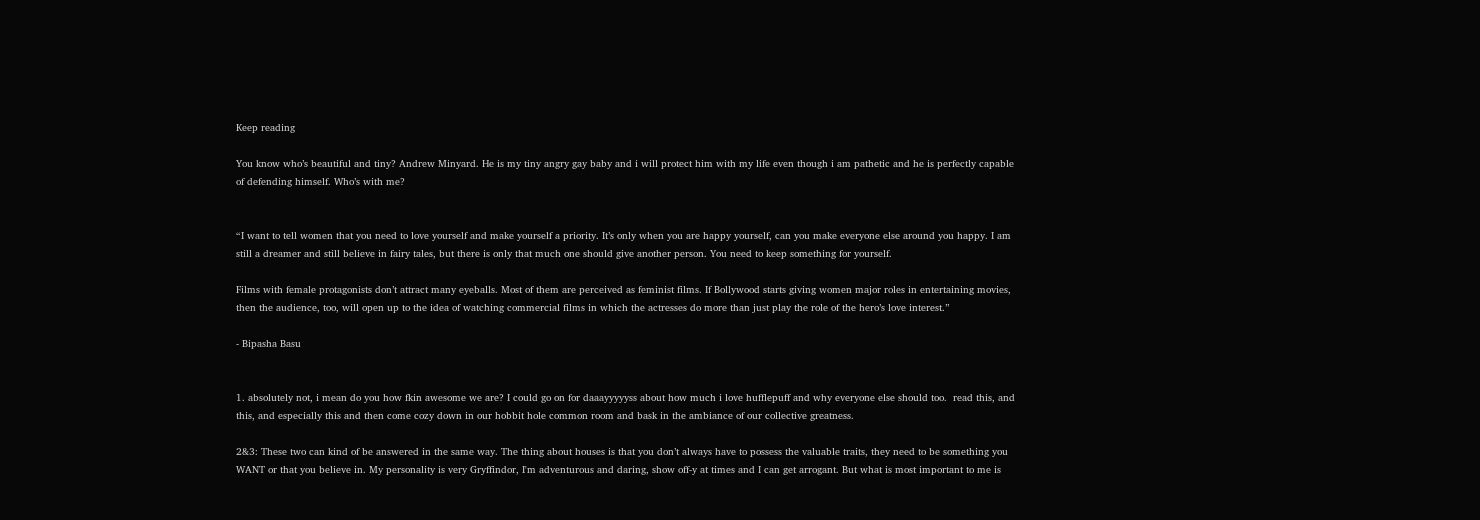Keep reading

You know who’s beautiful and tiny? Andrew Minyard. He is my tiny angry gay baby and i will protect him with my life even though i am pathetic and he is perfectly capable of defending himself. Who’s with me?


“I want to tell women that you need to love yourself and make yourself a priority. It’s only when you are happy yourself, can you make everyone else around you happy. I am still a dreamer and still believe in fairy tales, but there is only that much one should give another person. You need to keep something for yourself.

Films with female protagonists don’t attract many eyeballs. Most of them are perceived as feminist films. If Bollywood starts giving women major roles in entertaining movies, then the audience, too, will open up to the idea of watching commercial films in which the actresses do more than just play the role of the hero’s love interest.”

- Bipasha Basu


1. absolutely not, i mean do you how fkin awesome we are? I could go on for daaayyyyyss about how much i love hufflepuff and why everyone else should too.  read this, and this, and especially this and then come cozy down in our hobbit hole common room and bask in the ambiance of our collective greatness.

2&3: These two can kind of be answered in the same way. The thing about houses is that you don’t always have to possess the valuable traits, they need to be something you WANT or that you believe in. My personality is very Gryffindor, I'm adventurous and daring, show off-y at times and I can get arrogant. But what is most important to me is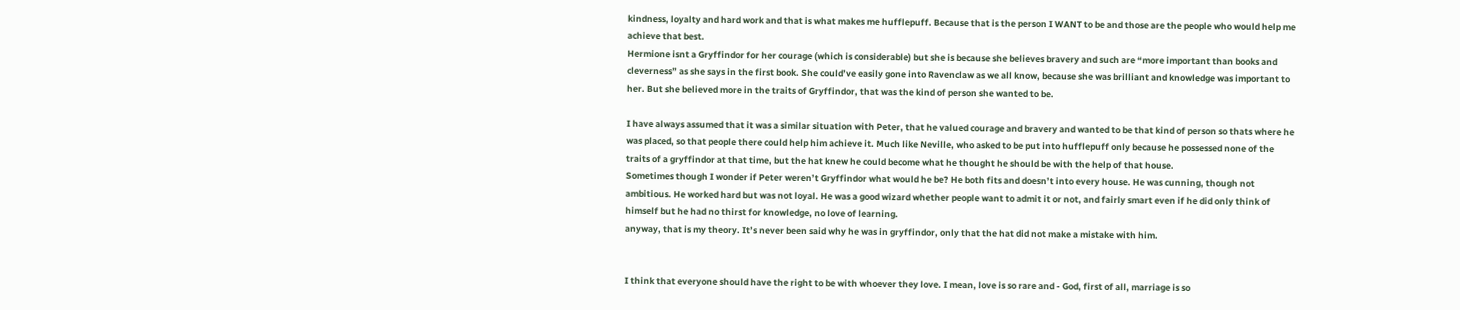kindness, loyalty and hard work and that is what makes me hufflepuff. Because that is the person I WANT to be and those are the people who would help me achieve that best.
Hermione isnt a Gryffindor for her courage (which is considerable) but she is because she believes bravery and such are “more important than books and cleverness” as she says in the first book. She could’ve easily gone into Ravenclaw as we all know, because she was brilliant and knowledge was important to her. But she believed more in the traits of Gryffindor, that was the kind of person she wanted to be.

I have always assumed that it was a similar situation with Peter, that he valued courage and bravery and wanted to be that kind of person so thats where he was placed, so that people there could help him achieve it. Much like Neville, who asked to be put into hufflepuff only because he possessed none of the traits of a gryffindor at that time, but the hat knew he could become what he thought he should be with the help of that house.
Sometimes though I wonder if Peter weren’t Gryffindor what would he be? He both fits and doesn’t into every house. He was cunning, though not ambitious. He worked hard but was not loyal. He was a good wizard whether people want to admit it or not, and fairly smart even if he did only think of himself but he had no thirst for knowledge, no love of learning.
anyway, that is my theory. It’s never been said why he was in gryffindor, only that the hat did not make a mistake with him.


I think that everyone should have the right to be with whoever they love. I mean, love is so rare and - God, first of all, marriage is so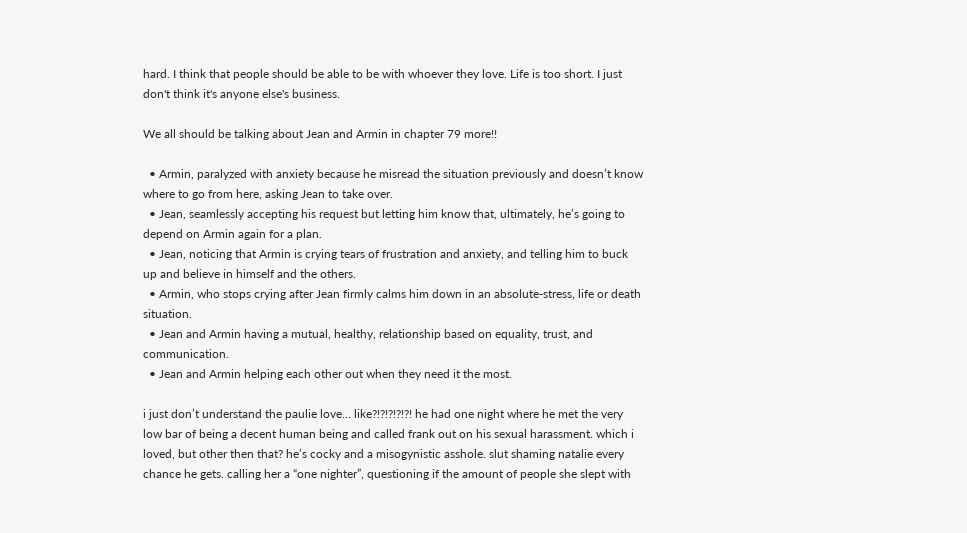hard. I think that people should be able to be with whoever they love. Life is too short. I just don't think it's anyone else's business.

We all should be talking about Jean and Armin in chapter 79 more!!

  • Armin, paralyzed with anxiety because he misread the situation previously and doesn’t know where to go from here, asking Jean to take over.
  • Jean, seamlessly accepting his request but letting him know that, ultimately, he’s going to depend on Armin again for a plan.
  • Jean, noticing that Armin is crying tears of frustration and anxiety, and telling him to buck up and believe in himself and the others.
  • Armin, who stops crying after Jean firmly calms him down in an absolute-stress, life or death situation.
  • Jean and Armin having a mutual, healthy, relationship based on equality, trust, and communication.
  • Jean and Armin helping each other out when they need it the most.

i just don’t understand the paulie love… like?!?!?!?!?! he had one night where he met the very low bar of being a decent human being and called frank out on his sexual harassment. which i loved, but other then that? he’s cocky and a misogynistic asshole. slut shaming natalie every chance he gets. calling her a “one nighter”, questioning if the amount of people she slept with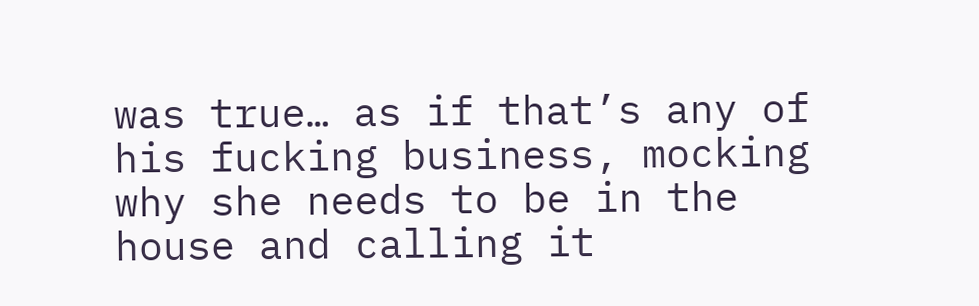was true… as if that’s any of his fucking business, mocking why she needs to be in the house and calling it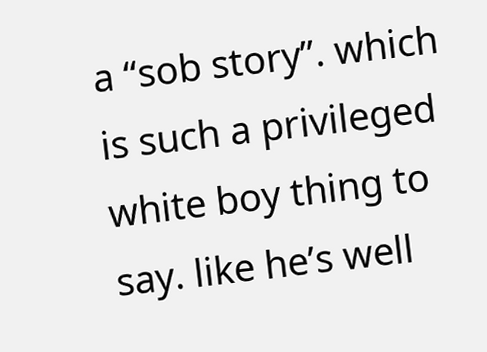a “sob story”. which is such a privileged white boy thing to say. like he’s well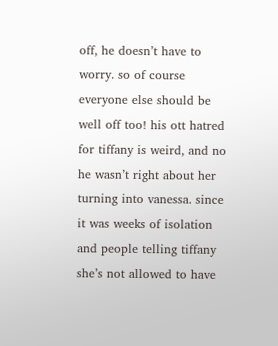off, he doesn’t have to worry. so of course everyone else should be well off too! his ott hatred for tiffany is weird, and no he wasn’t right about her turning into vanessa. since it was weeks of isolation and people telling tiffany she’s not allowed to have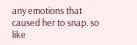any emotions that caused her to snap. so like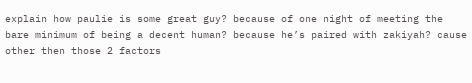explain how paulie is some great guy? because of one night of meeting the bare minimum of being a decent human? because he’s paired with zakiyah? cause other then those 2 factors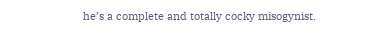he’s a complete and totally cocky misogynist.